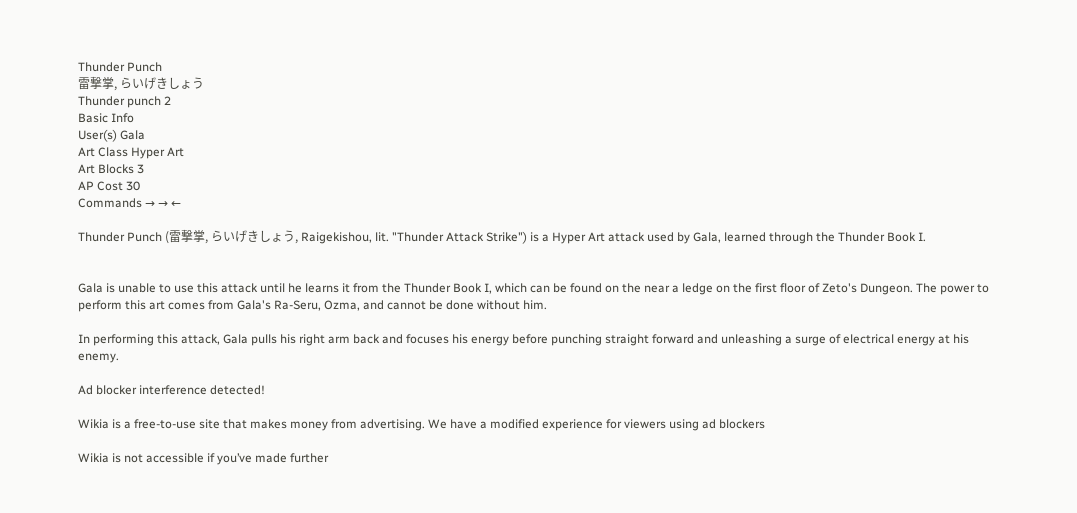Thunder Punch
雷撃掌, らいげきしょう
Thunder punch 2
Basic Info
User(s) Gala
Art Class Hyper Art
Art Blocks 3
AP Cost 30
Commands → → ←

Thunder Punch (雷撃掌, らいげきしょう, Raigekishou, lit. "Thunder Attack Strike") is a Hyper Art attack used by Gala, learned through the Thunder Book I.


Gala is unable to use this attack until he learns it from the Thunder Book I, which can be found on the near a ledge on the first floor of Zeto's Dungeon. The power to perform this art comes from Gala's Ra-Seru, Ozma, and cannot be done without him.

In performing this attack, Gala pulls his right arm back and focuses his energy before punching straight forward and unleashing a surge of electrical energy at his enemy.

Ad blocker interference detected!

Wikia is a free-to-use site that makes money from advertising. We have a modified experience for viewers using ad blockers

Wikia is not accessible if you’ve made further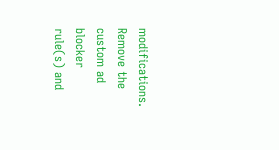modifications. Remove the custom ad blocker rule(s) and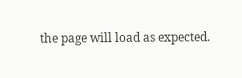the page will load as expected.